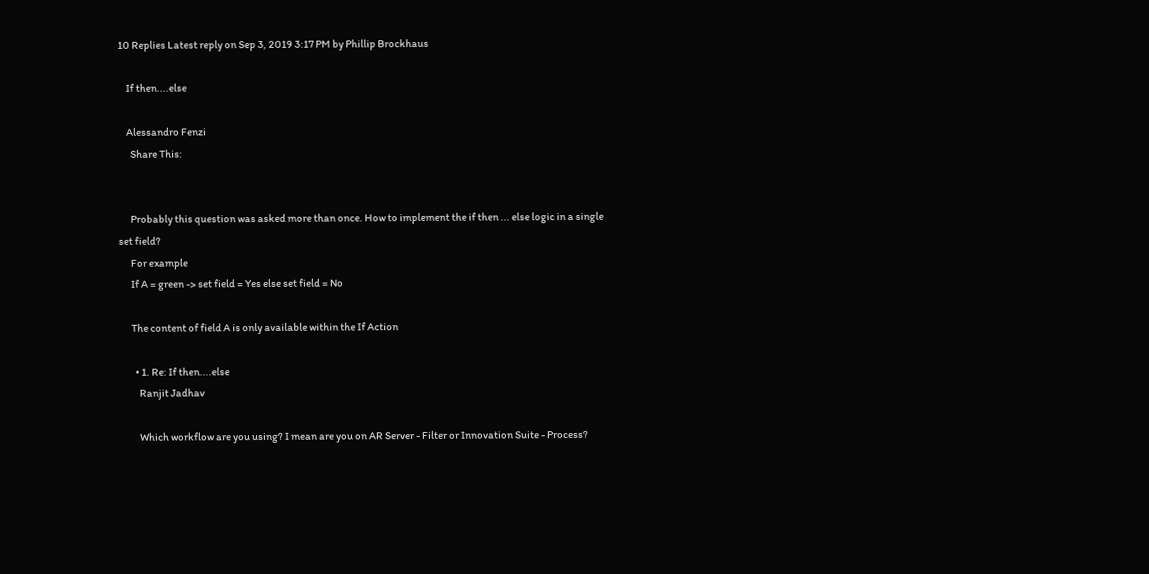10 Replies Latest reply on Sep 3, 2019 3:17 PM by Phillip Brockhaus

    If then....else

    Alessandro Fenzi
      Share This:


      Probably this question was asked more than once. How to implement the if then ... else logic in a single set field?
      For example
      If A = green -> set field = Yes else set field = No

      The content of field A is only available within the If Action

        • 1. Re: If then....else
          Ranjit Jadhav

          Which workflow are you using? I mean are you on AR Server - Filter or Innovation Suite - Process?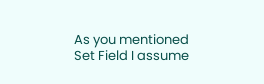As you mentioned Set Field I assume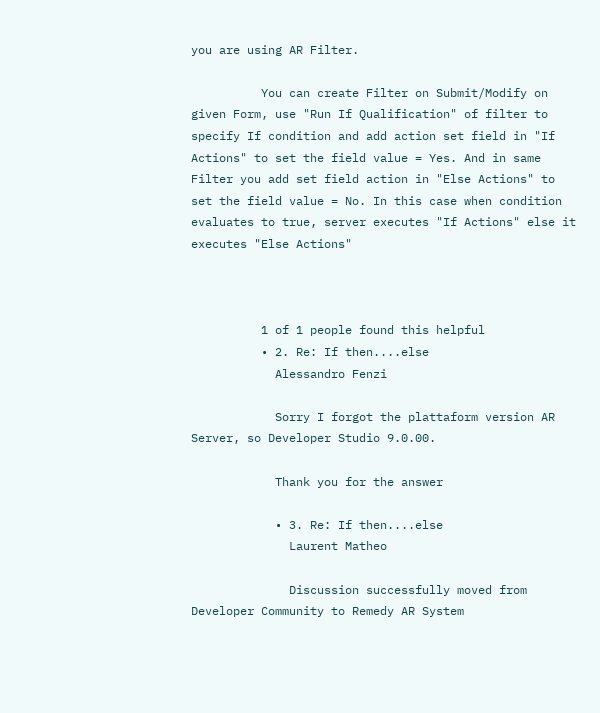you are using AR Filter.

          You can create Filter on Submit/Modify on given Form, use "Run If Qualification" of filter to specify If condition and add action set field in "If Actions" to set the field value = Yes. And in same Filter you add set field action in "Else Actions" to set the field value = No. In this case when condition evaluates to true, server executes "If Actions" else it executes "Else Actions"



          1 of 1 people found this helpful
          • 2. Re: If then....else
            Alessandro Fenzi

            Sorry I forgot the plattaform version AR Server, so Developer Studio 9.0.00.

            Thank you for the answer

            • 3. Re: If then....else
              Laurent Matheo

              Discussion successfully moved from Developer Community to Remedy AR System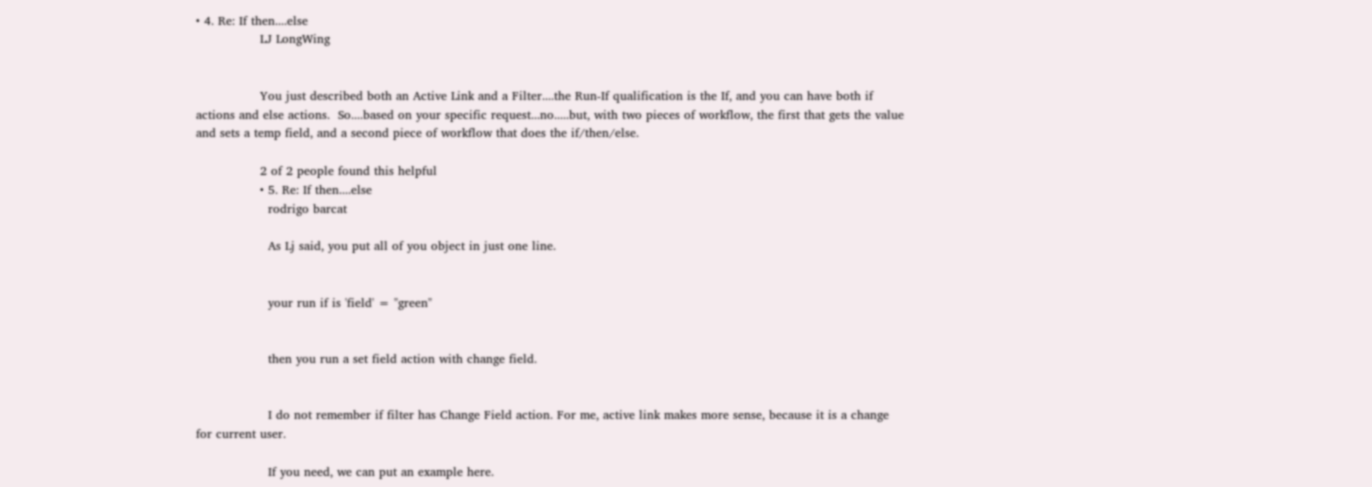• 4. Re: If then....else
                LJ LongWing


                You just described both an Active Link and a Filter....the Run-If qualification is the If, and you can have both if actions and else actions.  So....based on your specific request...no.....but, with two pieces of workflow, the first that gets the value and sets a temp field, and a second piece of workflow that does the if/then/else.

                2 of 2 people found this helpful
                • 5. Re: If then....else
                  rodrigo barcat

                  As Lj said, you put all of you object in just one line.


                  your run if is 'field' = "green"


                  then you run a set field action with change field.


                  I do not remember if filter has Change Field action. For me, active link makes more sense, because it is a change for current user.

                  If you need, we can put an example here.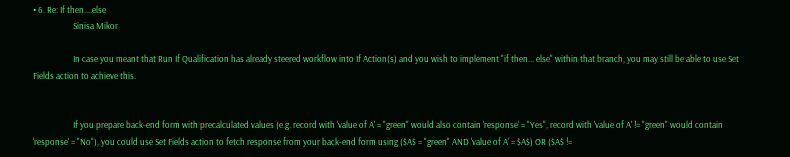• 6. Re: If then....else
                    Sinisa Mikor

                    In case you meant that Run If Qualification has already steered workflow into If Action(s) and you wish to implement "if then... else" within that branch, you may still be able to use Set Fields action to achieve this.


                    If you prepare back-end form with precalculated values (e.g. record with 'value of A' = "green" would also contain 'response' = "Yes", record with 'value of A' != "green" would contain 'response' = "No"), you could use Set Fields action to fetch response from your back-end form using ($A$ = "green" AND 'value of A' = $A$) OR ($A$ !=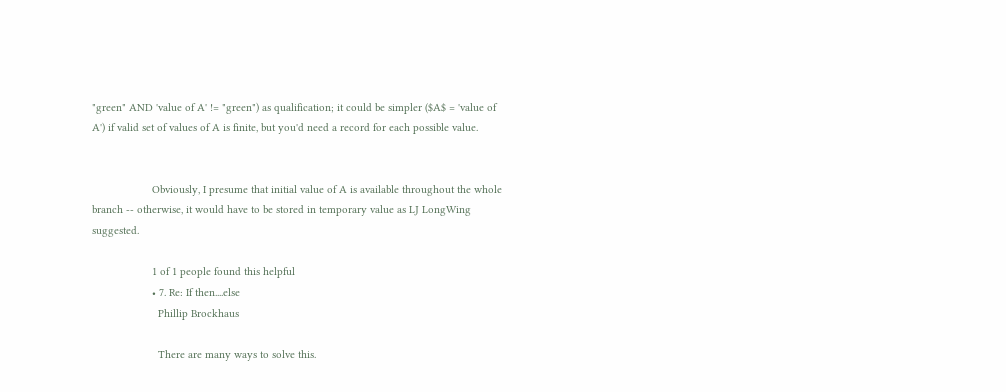"green" AND 'value of A' != "green") as qualification; it could be simpler ($A$ = 'value of A') if valid set of values of A is finite, but you'd need a record for each possible value.


                    Obviously, I presume that initial value of A is available throughout the whole branch -- otherwise, it would have to be stored in temporary value as LJ LongWing suggested.

                    1 of 1 people found this helpful
                    • 7. Re: If then....else
                      Phillip Brockhaus

                      There are many ways to solve this.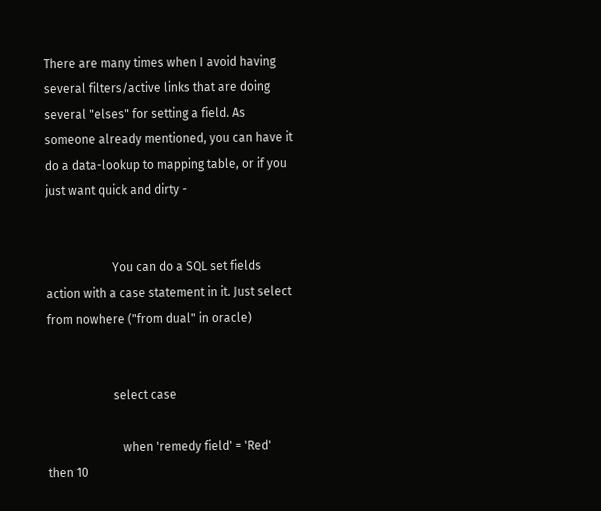There are many times when I avoid having several filters/active links that are doing several "elses" for setting a field. As someone already mentioned, you can have it do a data-lookup to mapping table, or if you just want quick and dirty -


                      You can do a SQL set fields action with a case statement in it. Just select from nowhere ("from dual" in oracle)


                      select case

                         when 'remedy field' = 'Red' then 10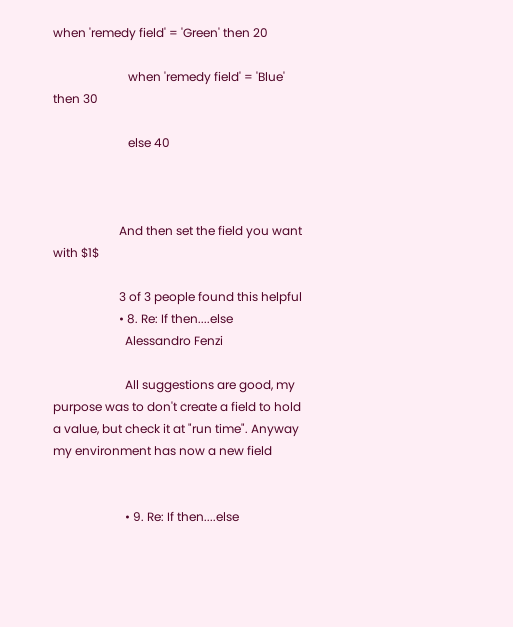when 'remedy field' = 'Green' then 20

                         when 'remedy field' = 'Blue' then 30

                         else 40



                      And then set the field you want with $1$

                      3 of 3 people found this helpful
                      • 8. Re: If then....else
                        Alessandro Fenzi

                        All suggestions are good, my purpose was to don't create a field to hold a value, but check it at "run time". Anyway my environment has now a new field


                        • 9. Re: If then....else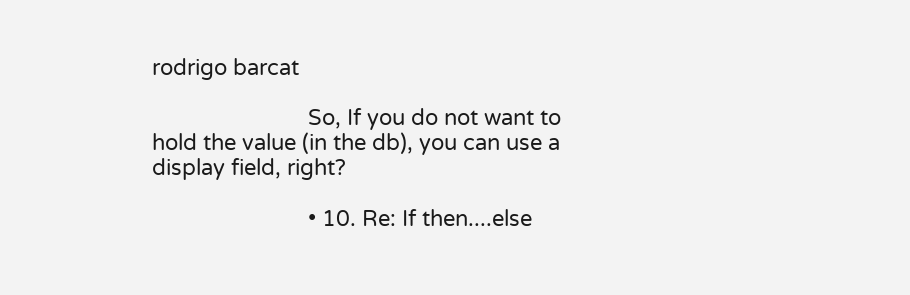rodrigo barcat

                          So, If you do not want to hold the value (in the db), you can use a display field, right?

                          • 10. Re: If then....else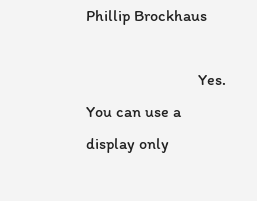Phillip Brockhaus

                            Yes. You can use a display only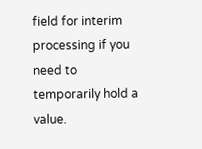field for interim processing if you need to temporarily hold a value.